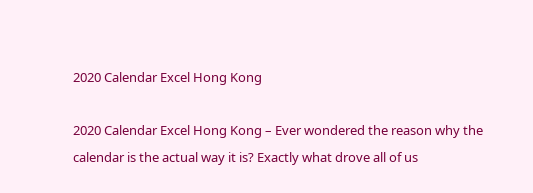2020 Calendar Excel Hong Kong

2020 Calendar Excel Hong Kong – Ever wondered the reason why the calendar is the actual way it is? Exactly what drove all of us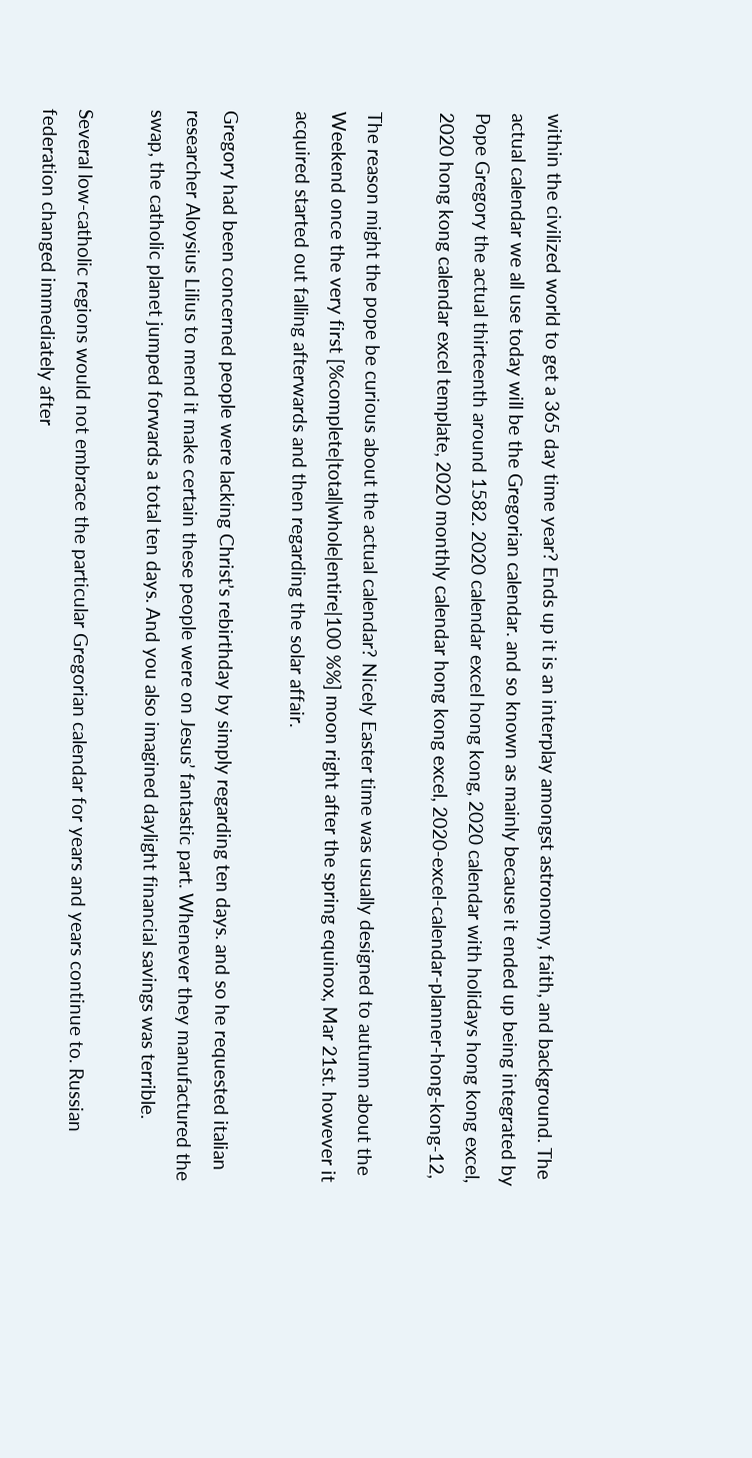within the civilized world to get a 365 day time year? Ends up it is an interplay amongst astronomy, faith, and background. The actual calendar we all use today will be the Gregorian calendar. and so known as mainly because it ended up being integrated by Pope Gregory the actual thirteenth around 1582. 2020 calendar excel hong kong, 2020 calendar with holidays hong kong excel, 2020 hong kong calendar excel template, 2020 monthly calendar hong kong excel, 2020-excel-calendar-planner-hong-kong-12,

The reason might the pope be curious about the actual calendar? Nicely Easter time was usually designed to autumn about the Weekend once the very first [%complete|total|whole|entire|100 %%] moon right after the spring equinox, Mar 21st. however it acquired started out falling afterwards and then regarding the solar affair.

Gregory had been concerned people were lacking Christ’s rebirthday by simply regarding ten days. and so he requested italian researcher Aloysius Lilius to mend it make certain these people were on Jesus’ fantastic part. Whenever they manufactured the swap, the catholic planet jumped forwards a total ten days. And you also imagined daylight financial savings was terrible.

Several low-catholic regions would not embrace the particular Gregorian calendar for years and years continue to. Russian federation changed immediately after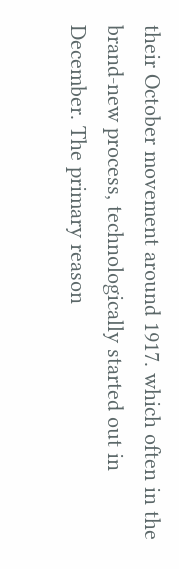their October movement around 1917. which often in the brand-new process, technologically started out in December. The primary reason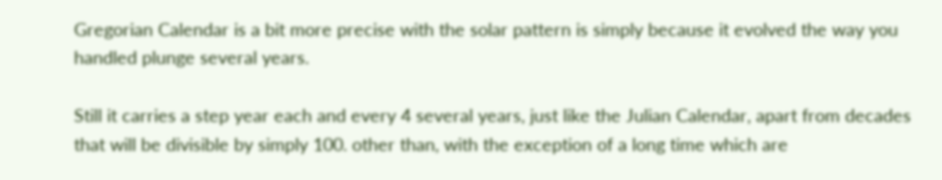Gregorian Calendar is a bit more precise with the solar pattern is simply because it evolved the way you handled plunge several years.

Still it carries a step year each and every 4 several years, just like the Julian Calendar, apart from decades that will be divisible by simply 100. other than, with the exception of a long time which are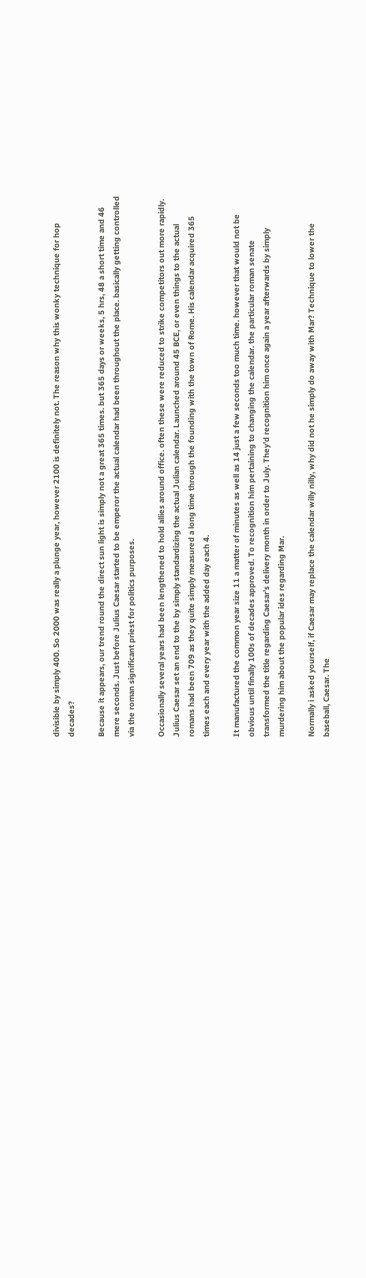divisible by simply 400. So 2000 was really a plunge year, however 2100 is definitely not. The reason why this wonky technique for hop decades?

Because it appears, our trend round the direct sun light is simply not a great 365 times. but 365 days or weeks, 5 hrs, 48 a short time and 46 mere seconds. Just before Julius Caesar started to be emperor the actual calendar had been throughout the place. basically getting controlled via the roman significant priest for politics purposes.

Occasionally several years had been lengthened to hold allies around office. often these were reduced to strike competitors out more rapidly. Julius Caesar set an end to the by simply standardizing the actual Julian calendar. Launched around 45 BCE, or even things to the actual romans had been 709 as they quite simply measured a long time through the founding with the town of Rome. His calendar acquired 365 times each and every year with the added day each 4.

It manufactured the common year size 11 a matter of minutes as well as 14 just a few seconds too much time. however that would not be obvious until finally 100s of decades approved. To recognition him pertaining to changing the calendar. the particular roman senate transformed the title regarding Caesar’s delivery month in order to July. They’d recognition him once again a year afterwards by simply murdering him about the popular ides regarding Mar.

Normally i asked yourself, if Caesar may replace the calendar willy nilly, why did not he simply do away with Mar? Technique to lower the baseball, Caesar. The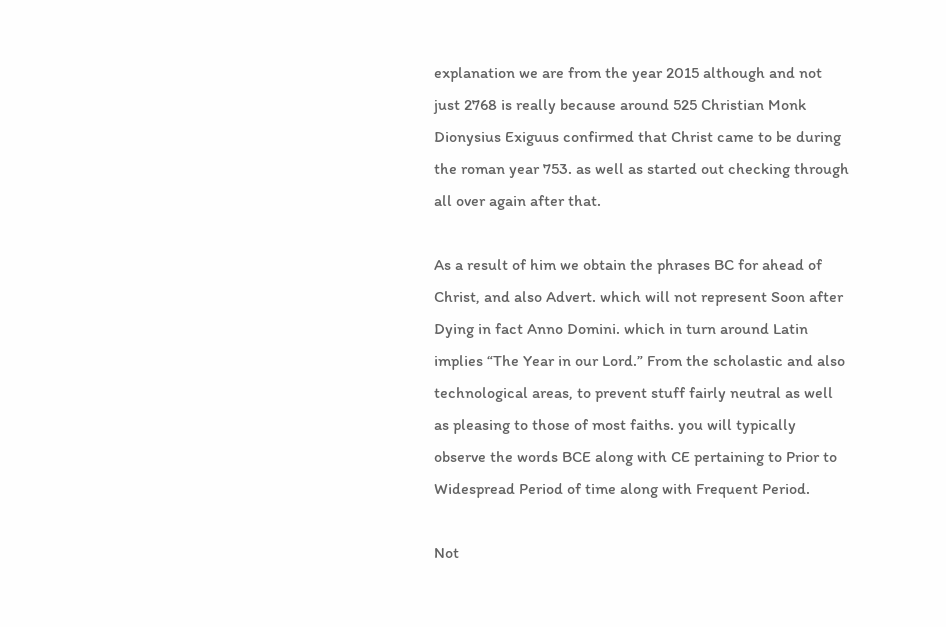explanation we are from the year 2015 although and not just 2768 is really because around 525 Christian Monk Dionysius Exiguus confirmed that Christ came to be during the roman year 753. as well as started out checking through all over again after that.

As a result of him we obtain the phrases BC for ahead of Christ, and also Advert. which will not represent Soon after Dying in fact Anno Domini. which in turn around Latin implies “The Year in our Lord.” From the scholastic and also technological areas, to prevent stuff fairly neutral as well as pleasing to those of most faiths. you will typically observe the words BCE along with CE pertaining to Prior to Widespread Period of time along with Frequent Period.

Not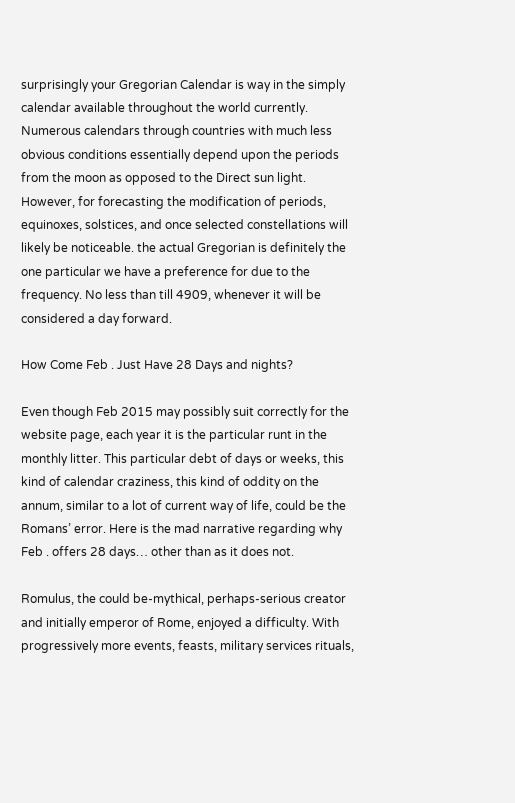surprisingly your Gregorian Calendar is way in the simply calendar available throughout the world currently. Numerous calendars through countries with much less obvious conditions essentially depend upon the periods from the moon as opposed to the Direct sun light. However, for forecasting the modification of periods, equinoxes, solstices, and once selected constellations will likely be noticeable. the actual Gregorian is definitely the one particular we have a preference for due to the frequency. No less than till 4909, whenever it will be considered a day forward.

How Come Feb . Just Have 28 Days and nights?

Even though Feb 2015 may possibly suit correctly for the website page, each year it is the particular runt in the monthly litter. This particular debt of days or weeks, this kind of calendar craziness, this kind of oddity on the annum, similar to a lot of current way of life, could be the Romans’ error. Here is the mad narrative regarding why Feb . offers 28 days… other than as it does not.

Romulus, the could be-mythical, perhaps-serious creator and initially emperor of Rome, enjoyed a difficulty. With progressively more events, feasts, military services rituals,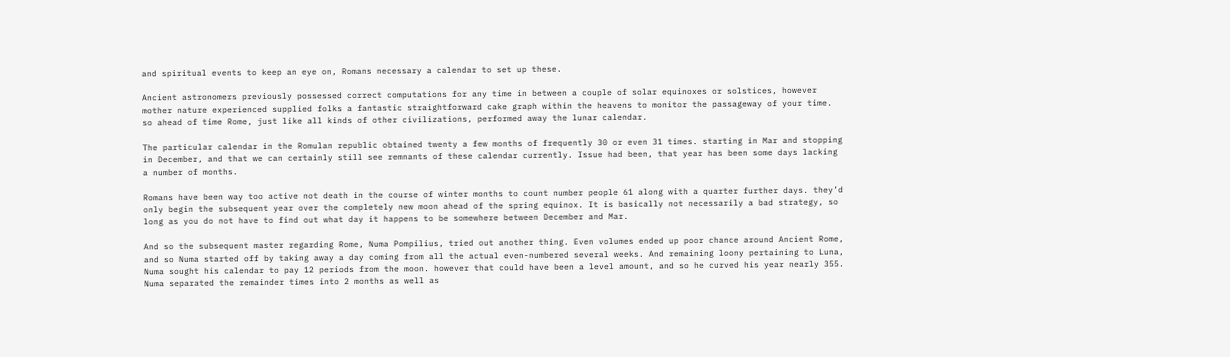and spiritual events to keep an eye on, Romans necessary a calendar to set up these.

Ancient astronomers previously possessed correct computations for any time in between a couple of solar equinoxes or solstices, however mother nature experienced supplied folks a fantastic straightforward cake graph within the heavens to monitor the passageway of your time. so ahead of time Rome, just like all kinds of other civilizations, performed away the lunar calendar.

The particular calendar in the Romulan republic obtained twenty a few months of frequently 30 or even 31 times. starting in Mar and stopping in December, and that we can certainly still see remnants of these calendar currently. Issue had been, that year has been some days lacking a number of months.

Romans have been way too active not death in the course of winter months to count number people 61 along with a quarter further days. they’d only begin the subsequent year over the completely new moon ahead of the spring equinox. It is basically not necessarily a bad strategy, so long as you do not have to find out what day it happens to be somewhere between December and Mar.

And so the subsequent master regarding Rome, Numa Pompilius, tried out another thing. Even volumes ended up poor chance around Ancient Rome, and so Numa started off by taking away a day coming from all the actual even-numbered several weeks. And remaining loony pertaining to Luna, Numa sought his calendar to pay 12 periods from the moon. however that could have been a level amount, and so he curved his year nearly 355. Numa separated the remainder times into 2 months as well as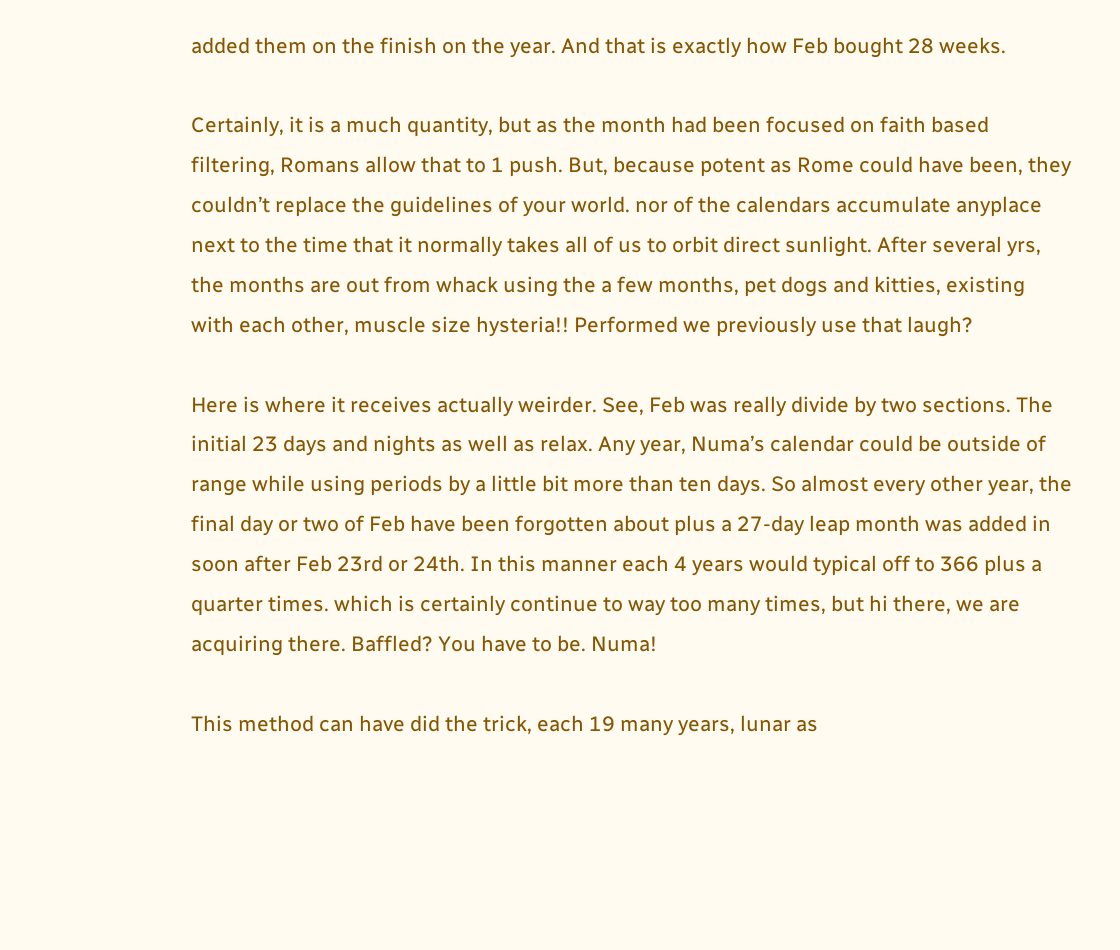added them on the finish on the year. And that is exactly how Feb bought 28 weeks.

Certainly, it is a much quantity, but as the month had been focused on faith based filtering, Romans allow that to 1 push. But, because potent as Rome could have been, they couldn’t replace the guidelines of your world. nor of the calendars accumulate anyplace next to the time that it normally takes all of us to orbit direct sunlight. After several yrs, the months are out from whack using the a few months, pet dogs and kitties, existing with each other, muscle size hysteria!! Performed we previously use that laugh?

Here is where it receives actually weirder. See, Feb was really divide by two sections. The initial 23 days and nights as well as relax. Any year, Numa’s calendar could be outside of range while using periods by a little bit more than ten days. So almost every other year, the final day or two of Feb have been forgotten about plus a 27-day leap month was added in soon after Feb 23rd or 24th. In this manner each 4 years would typical off to 366 plus a quarter times. which is certainly continue to way too many times, but hi there, we are acquiring there. Baffled? You have to be. Numa!

This method can have did the trick, each 19 many years, lunar as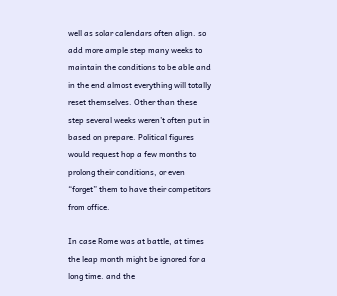well as solar calendars often align. so add more ample step many weeks to maintain the conditions to be able and in the end almost everything will totally reset themselves. Other than these step several weeks weren’t often put in based on prepare. Political figures would request hop a few months to prolong their conditions, or even “forget” them to have their competitors from office.

In case Rome was at battle, at times the leap month might be ignored for a long time. and the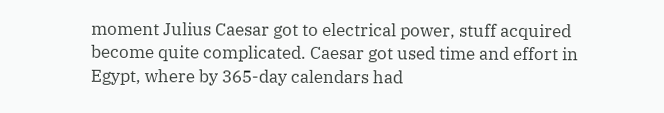moment Julius Caesar got to electrical power, stuff acquired become quite complicated. Caesar got used time and effort in Egypt, where by 365-day calendars had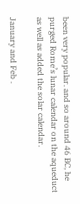been very popular. and so around 46 BC, he purged Rome’s lunar calendar on the aqueduct as well as added the solar calendar.

January and Feb .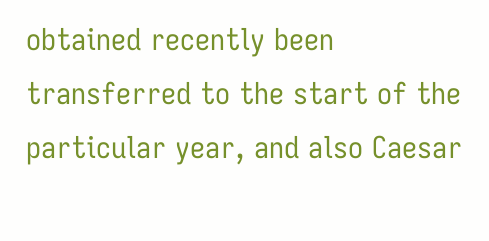obtained recently been transferred to the start of the particular year, and also Caesar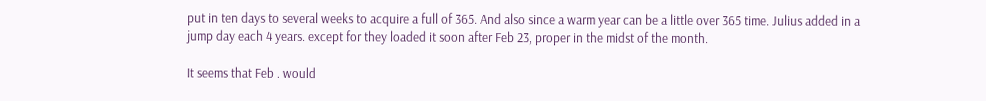put in ten days to several weeks to acquire a full of 365. And also since a warm year can be a little over 365 time. Julius added in a jump day each 4 years. except for they loaded it soon after Feb 23, proper in the midst of the month.

It seems that Feb . would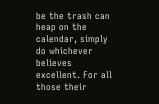be the trash can heap on the calendar, simply do whichever believes excellent. For all those their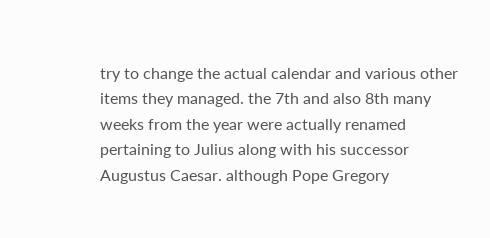try to change the actual calendar and various other items they managed. the 7th and also 8th many weeks from the year were actually renamed pertaining to Julius along with his successor Augustus Caesar. although Pope Gregory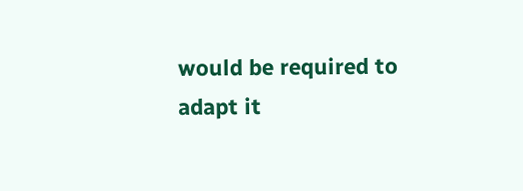would be required to adapt it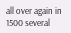all over again in 1500 several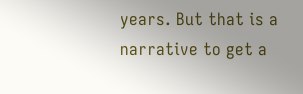years. But that is a narrative to get a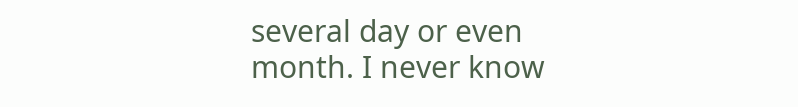several day or even month. I never know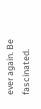ever again. Be fascinated.